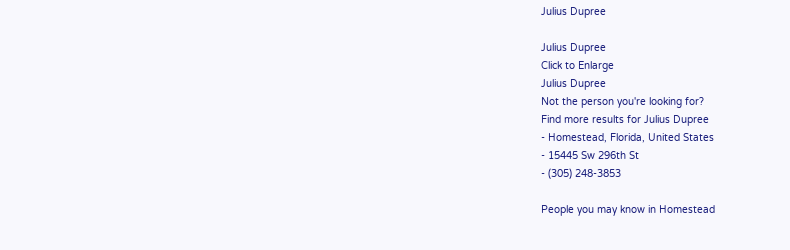Julius Dupree

Julius Dupree
Click to Enlarge
Julius Dupree
Not the person you're looking for?
Find more results for Julius Dupree
- Homestead, Florida, United States
- 15445 Sw 296th St
- (305) 248-3853

People you may know in Homestead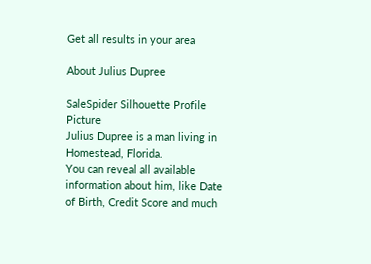Get all results in your area

About Julius Dupree

SaleSpider Silhouette Profile Picture
Julius Dupree is a man living in Homestead, Florida.
You can reveal all available information about him, like Date of Birth, Credit Score and much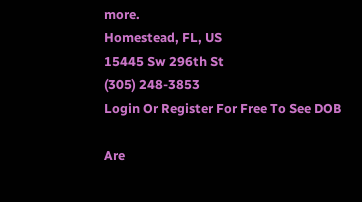more.
Homestead, FL, US
15445 Sw 296th St
(305) 248-3853
Login Or Register For Free To See DOB

Are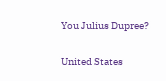You Julius Dupree?

United States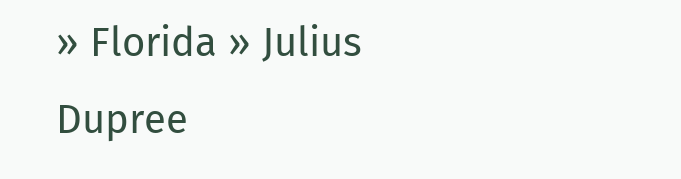» Florida » Julius Dupree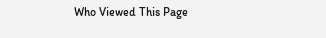Who Viewed This Page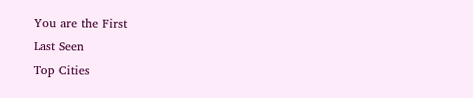You are the First
Last Seen
Top Cities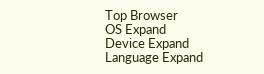Top Browser
OS Expand
Device Expand
Language Expand